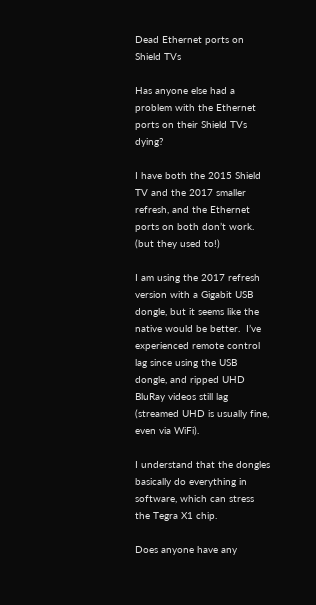Dead Ethernet ports on Shield TVs

Has anyone else had a problem with the Ethernet ports on their Shield TVs dying?

I have both the 2015 Shield TV and the 2017 smaller refresh, and the Ethernet ports on both don’t work. (but they used to!)

I am using the 2017 refresh version with a Gigabit USB dongle, but it seems like the native would be better.  I’ve experienced remote control lag since using the USB dongle, and ripped UHD BluRay videos still lag (streamed UHD is usually fine, even via WiFi).

I understand that the dongles basically do everything in software, which can stress the Tegra X1 chip.

Does anyone have any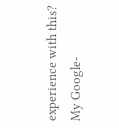experience with this?  My Google-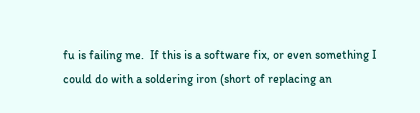fu is failing me.  If this is a software fix, or even something I could do with a soldering iron (short of replacing an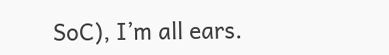SoC), I’m all ears.